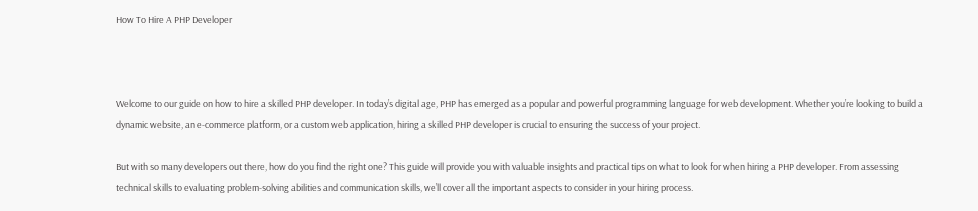How To Hire A PHP Developer



Welcome to our guide on how to hire a skilled PHP developer. In today’s digital age, PHP has emerged as a popular and powerful programming language for web development. Whether you’re looking to build a dynamic website, an e-commerce platform, or a custom web application, hiring a skilled PHP developer is crucial to ensuring the success of your project.

But with so many developers out there, how do you find the right one? This guide will provide you with valuable insights and practical tips on what to look for when hiring a PHP developer. From assessing technical skills to evaluating problem-solving abilities and communication skills, we’ll cover all the important aspects to consider in your hiring process.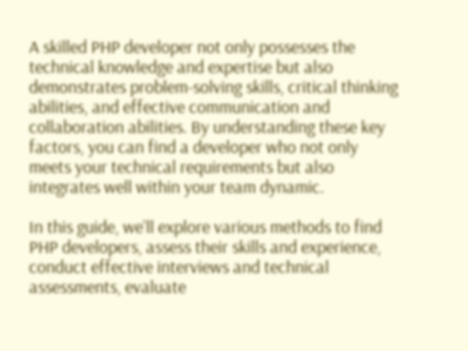A skilled PHP developer not only possesses the technical knowledge and expertise but also demonstrates problem-solving skills, critical thinking abilities, and effective communication and collaboration abilities. By understanding these key factors, you can find a developer who not only meets your technical requirements but also integrates well within your team dynamic.

In this guide, we’ll explore various methods to find PHP developers, assess their skills and experience, conduct effective interviews and technical assessments, evaluate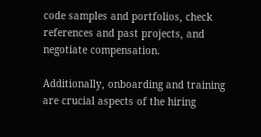code samples and portfolios, check references and past projects, and negotiate compensation.

Additionally, onboarding and training are crucial aspects of the hiring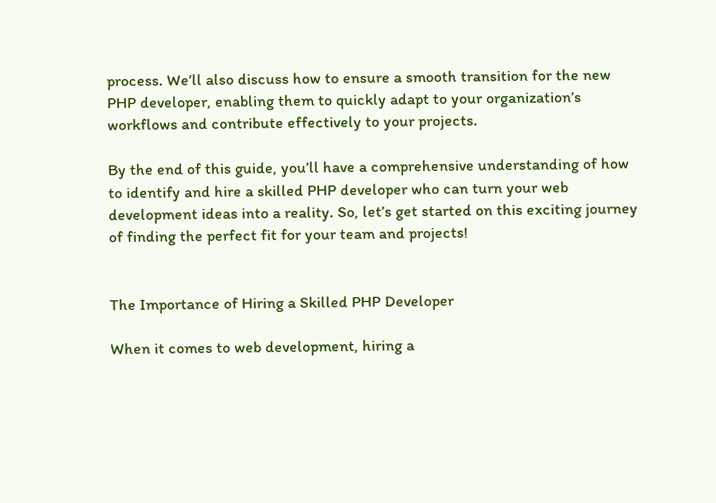process. We’ll also discuss how to ensure a smooth transition for the new PHP developer, enabling them to quickly adapt to your organization’s workflows and contribute effectively to your projects.

By the end of this guide, you’ll have a comprehensive understanding of how to identify and hire a skilled PHP developer who can turn your web development ideas into a reality. So, let’s get started on this exciting journey of finding the perfect fit for your team and projects!


The Importance of Hiring a Skilled PHP Developer

When it comes to web development, hiring a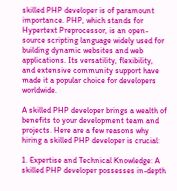skilled PHP developer is of paramount importance. PHP, which stands for Hypertext Preprocessor, is an open-source scripting language widely used for building dynamic websites and web applications. Its versatility, flexibility, and extensive community support have made it a popular choice for developers worldwide.

A skilled PHP developer brings a wealth of benefits to your development team and projects. Here are a few reasons why hiring a skilled PHP developer is crucial:

1. Expertise and Technical Knowledge: A skilled PHP developer possesses in-depth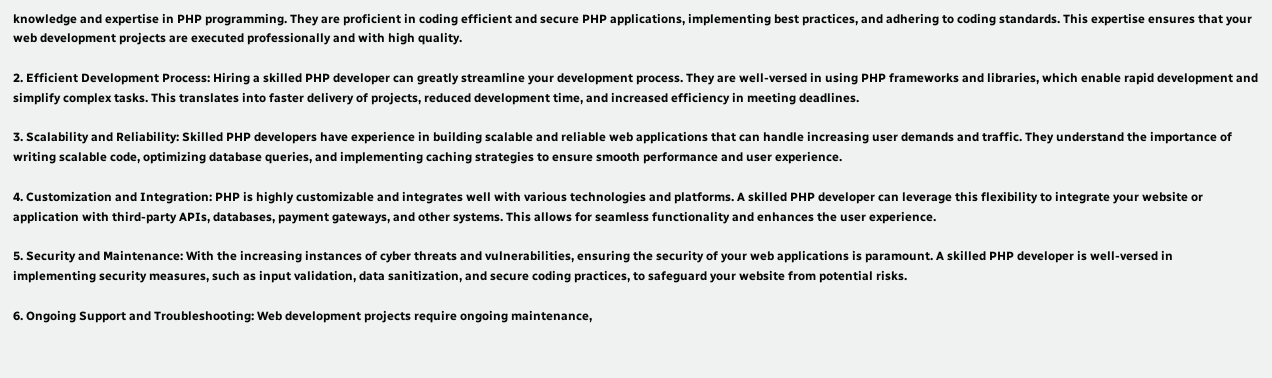knowledge and expertise in PHP programming. They are proficient in coding efficient and secure PHP applications, implementing best practices, and adhering to coding standards. This expertise ensures that your web development projects are executed professionally and with high quality.

2. Efficient Development Process: Hiring a skilled PHP developer can greatly streamline your development process. They are well-versed in using PHP frameworks and libraries, which enable rapid development and simplify complex tasks. This translates into faster delivery of projects, reduced development time, and increased efficiency in meeting deadlines.

3. Scalability and Reliability: Skilled PHP developers have experience in building scalable and reliable web applications that can handle increasing user demands and traffic. They understand the importance of writing scalable code, optimizing database queries, and implementing caching strategies to ensure smooth performance and user experience.

4. Customization and Integration: PHP is highly customizable and integrates well with various technologies and platforms. A skilled PHP developer can leverage this flexibility to integrate your website or application with third-party APIs, databases, payment gateways, and other systems. This allows for seamless functionality and enhances the user experience.

5. Security and Maintenance: With the increasing instances of cyber threats and vulnerabilities, ensuring the security of your web applications is paramount. A skilled PHP developer is well-versed in implementing security measures, such as input validation, data sanitization, and secure coding practices, to safeguard your website from potential risks.

6. Ongoing Support and Troubleshooting: Web development projects require ongoing maintenance,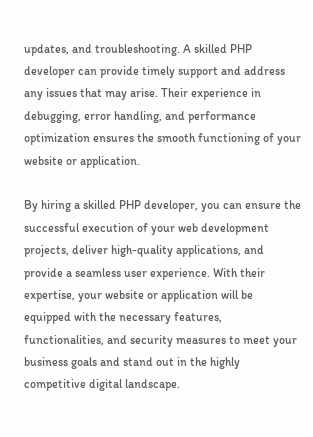updates, and troubleshooting. A skilled PHP developer can provide timely support and address any issues that may arise. Their experience in debugging, error handling, and performance optimization ensures the smooth functioning of your website or application.

By hiring a skilled PHP developer, you can ensure the successful execution of your web development projects, deliver high-quality applications, and provide a seamless user experience. With their expertise, your website or application will be equipped with the necessary features, functionalities, and security measures to meet your business goals and stand out in the highly competitive digital landscape.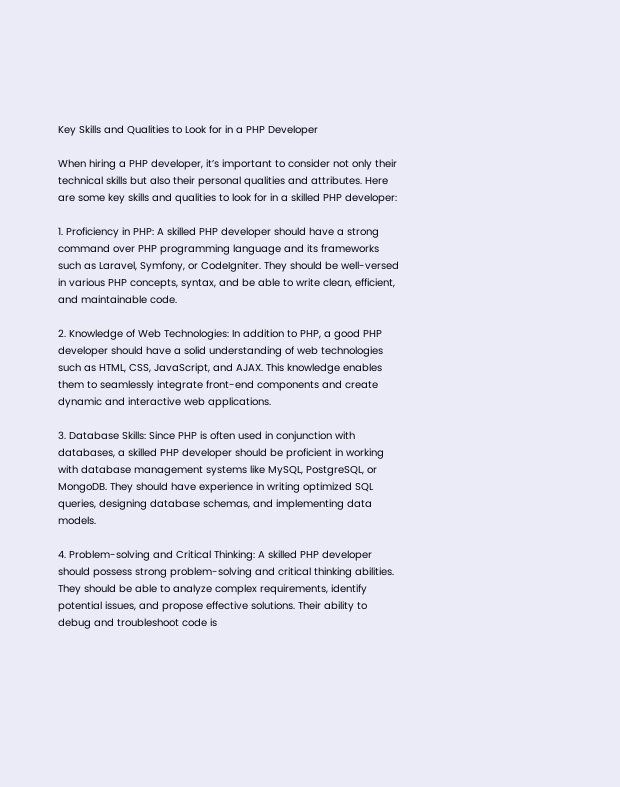Key Skills and Qualities to Look for in a PHP Developer

When hiring a PHP developer, it’s important to consider not only their technical skills but also their personal qualities and attributes. Here are some key skills and qualities to look for in a skilled PHP developer:

1. Proficiency in PHP: A skilled PHP developer should have a strong command over PHP programming language and its frameworks such as Laravel, Symfony, or CodeIgniter. They should be well-versed in various PHP concepts, syntax, and be able to write clean, efficient, and maintainable code.

2. Knowledge of Web Technologies: In addition to PHP, a good PHP developer should have a solid understanding of web technologies such as HTML, CSS, JavaScript, and AJAX. This knowledge enables them to seamlessly integrate front-end components and create dynamic and interactive web applications.

3. Database Skills: Since PHP is often used in conjunction with databases, a skilled PHP developer should be proficient in working with database management systems like MySQL, PostgreSQL, or MongoDB. They should have experience in writing optimized SQL queries, designing database schemas, and implementing data models.

4. Problem-solving and Critical Thinking: A skilled PHP developer should possess strong problem-solving and critical thinking abilities. They should be able to analyze complex requirements, identify potential issues, and propose effective solutions. Their ability to debug and troubleshoot code is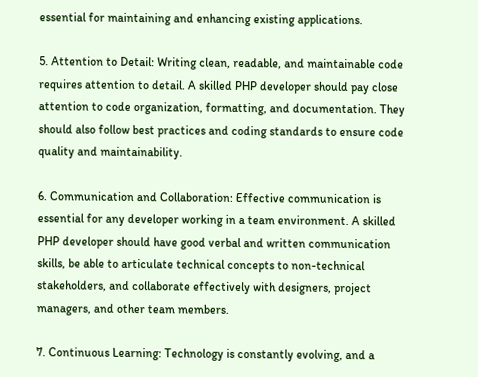essential for maintaining and enhancing existing applications.

5. Attention to Detail: Writing clean, readable, and maintainable code requires attention to detail. A skilled PHP developer should pay close attention to code organization, formatting, and documentation. They should also follow best practices and coding standards to ensure code quality and maintainability.

6. Communication and Collaboration: Effective communication is essential for any developer working in a team environment. A skilled PHP developer should have good verbal and written communication skills, be able to articulate technical concepts to non-technical stakeholders, and collaborate effectively with designers, project managers, and other team members.

7. Continuous Learning: Technology is constantly evolving, and a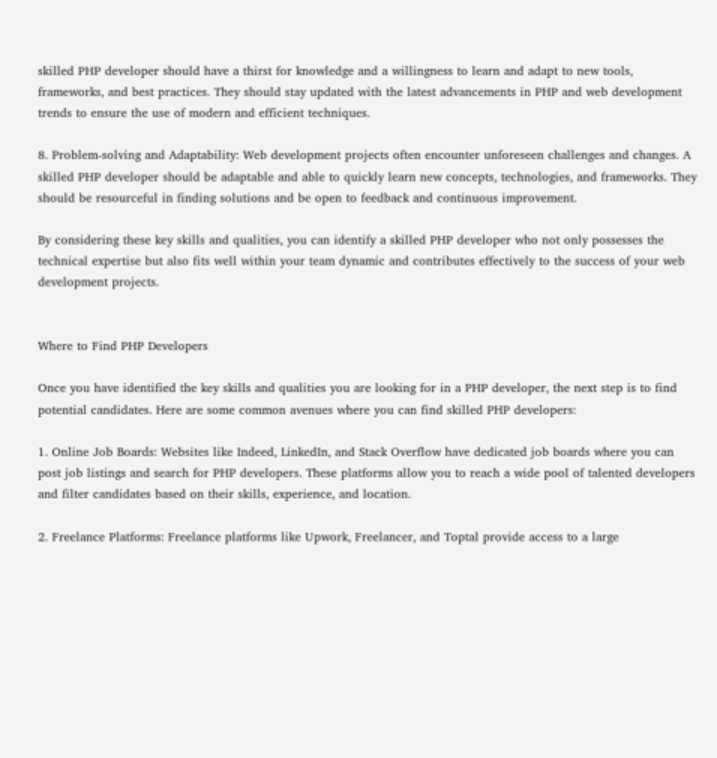skilled PHP developer should have a thirst for knowledge and a willingness to learn and adapt to new tools, frameworks, and best practices. They should stay updated with the latest advancements in PHP and web development trends to ensure the use of modern and efficient techniques.

8. Problem-solving and Adaptability: Web development projects often encounter unforeseen challenges and changes. A skilled PHP developer should be adaptable and able to quickly learn new concepts, technologies, and frameworks. They should be resourceful in finding solutions and be open to feedback and continuous improvement.

By considering these key skills and qualities, you can identify a skilled PHP developer who not only possesses the technical expertise but also fits well within your team dynamic and contributes effectively to the success of your web development projects.


Where to Find PHP Developers

Once you have identified the key skills and qualities you are looking for in a PHP developer, the next step is to find potential candidates. Here are some common avenues where you can find skilled PHP developers:

1. Online Job Boards: Websites like Indeed, LinkedIn, and Stack Overflow have dedicated job boards where you can post job listings and search for PHP developers. These platforms allow you to reach a wide pool of talented developers and filter candidates based on their skills, experience, and location.

2. Freelance Platforms: Freelance platforms like Upwork, Freelancer, and Toptal provide access to a large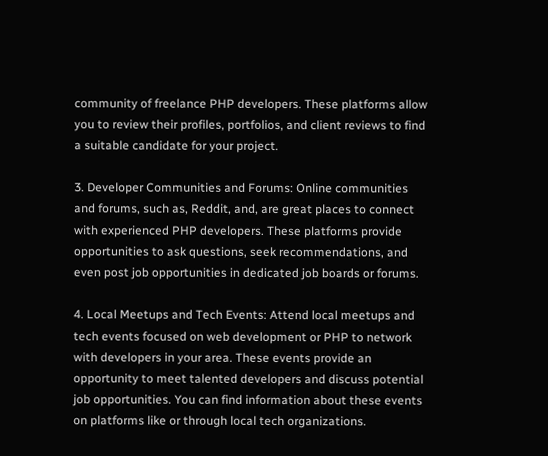community of freelance PHP developers. These platforms allow you to review their profiles, portfolios, and client reviews to find a suitable candidate for your project.

3. Developer Communities and Forums: Online communities and forums, such as, Reddit, and, are great places to connect with experienced PHP developers. These platforms provide opportunities to ask questions, seek recommendations, and even post job opportunities in dedicated job boards or forums.

4. Local Meetups and Tech Events: Attend local meetups and tech events focused on web development or PHP to network with developers in your area. These events provide an opportunity to meet talented developers and discuss potential job opportunities. You can find information about these events on platforms like or through local tech organizations.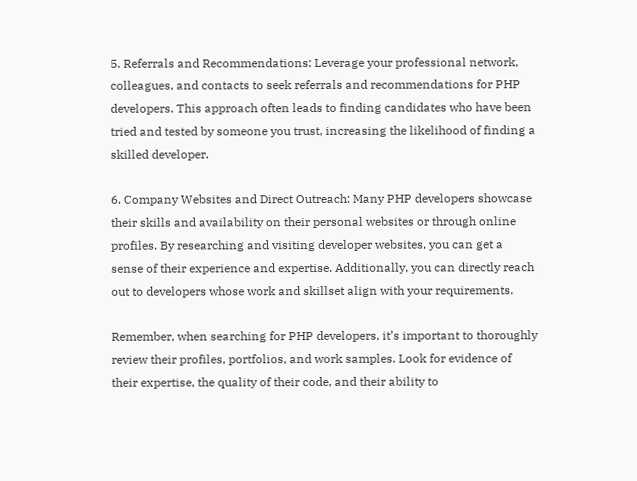5. Referrals and Recommendations: Leverage your professional network, colleagues, and contacts to seek referrals and recommendations for PHP developers. This approach often leads to finding candidates who have been tried and tested by someone you trust, increasing the likelihood of finding a skilled developer.

6. Company Websites and Direct Outreach: Many PHP developers showcase their skills and availability on their personal websites or through online profiles. By researching and visiting developer websites, you can get a sense of their experience and expertise. Additionally, you can directly reach out to developers whose work and skillset align with your requirements.

Remember, when searching for PHP developers, it’s important to thoroughly review their profiles, portfolios, and work samples. Look for evidence of their expertise, the quality of their code, and their ability to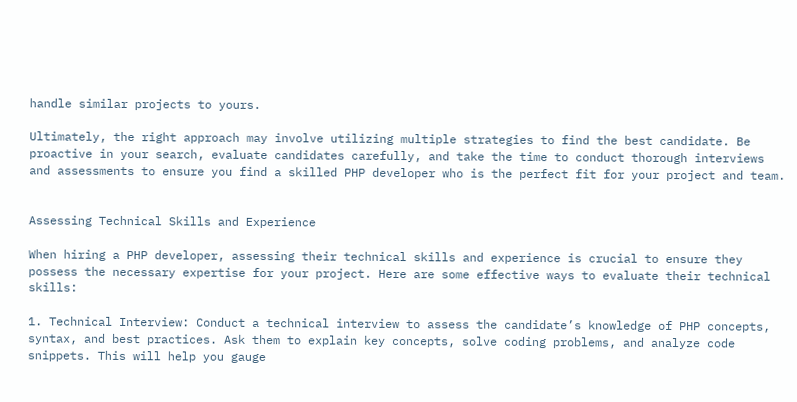handle similar projects to yours.

Ultimately, the right approach may involve utilizing multiple strategies to find the best candidate. Be proactive in your search, evaluate candidates carefully, and take the time to conduct thorough interviews and assessments to ensure you find a skilled PHP developer who is the perfect fit for your project and team.


Assessing Technical Skills and Experience

When hiring a PHP developer, assessing their technical skills and experience is crucial to ensure they possess the necessary expertise for your project. Here are some effective ways to evaluate their technical skills:

1. Technical Interview: Conduct a technical interview to assess the candidate’s knowledge of PHP concepts, syntax, and best practices. Ask them to explain key concepts, solve coding problems, and analyze code snippets. This will help you gauge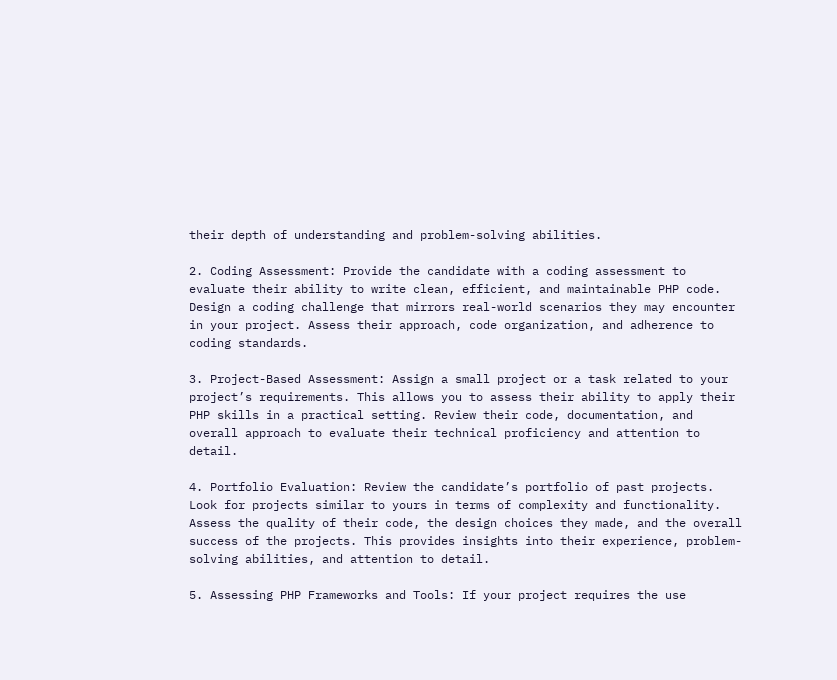their depth of understanding and problem-solving abilities.

2. Coding Assessment: Provide the candidate with a coding assessment to evaluate their ability to write clean, efficient, and maintainable PHP code. Design a coding challenge that mirrors real-world scenarios they may encounter in your project. Assess their approach, code organization, and adherence to coding standards.

3. Project-Based Assessment: Assign a small project or a task related to your project’s requirements. This allows you to assess their ability to apply their PHP skills in a practical setting. Review their code, documentation, and overall approach to evaluate their technical proficiency and attention to detail.

4. Portfolio Evaluation: Review the candidate’s portfolio of past projects. Look for projects similar to yours in terms of complexity and functionality. Assess the quality of their code, the design choices they made, and the overall success of the projects. This provides insights into their experience, problem-solving abilities, and attention to detail.

5. Assessing PHP Frameworks and Tools: If your project requires the use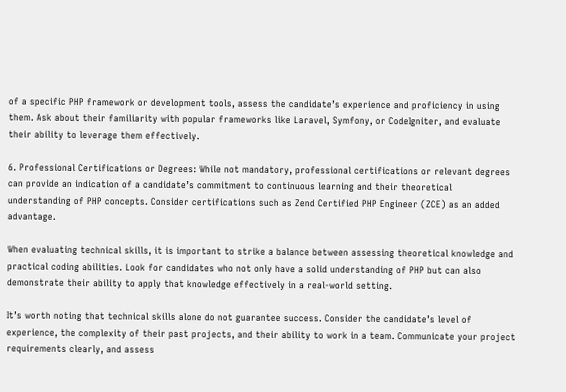of a specific PHP framework or development tools, assess the candidate’s experience and proficiency in using them. Ask about their familiarity with popular frameworks like Laravel, Symfony, or CodeIgniter, and evaluate their ability to leverage them effectively.

6. Professional Certifications or Degrees: While not mandatory, professional certifications or relevant degrees can provide an indication of a candidate’s commitment to continuous learning and their theoretical understanding of PHP concepts. Consider certifications such as Zend Certified PHP Engineer (ZCE) as an added advantage.

When evaluating technical skills, it is important to strike a balance between assessing theoretical knowledge and practical coding abilities. Look for candidates who not only have a solid understanding of PHP but can also demonstrate their ability to apply that knowledge effectively in a real-world setting.

It’s worth noting that technical skills alone do not guarantee success. Consider the candidate’s level of experience, the complexity of their past projects, and their ability to work in a team. Communicate your project requirements clearly, and assess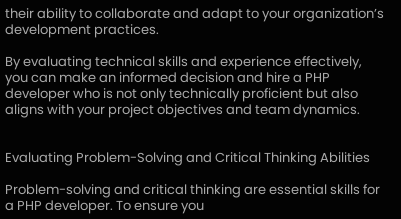their ability to collaborate and adapt to your organization’s development practices.

By evaluating technical skills and experience effectively, you can make an informed decision and hire a PHP developer who is not only technically proficient but also aligns with your project objectives and team dynamics.


Evaluating Problem-Solving and Critical Thinking Abilities

Problem-solving and critical thinking are essential skills for a PHP developer. To ensure you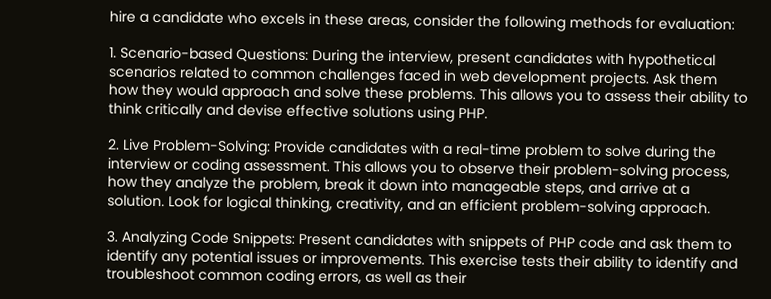hire a candidate who excels in these areas, consider the following methods for evaluation:

1. Scenario-based Questions: During the interview, present candidates with hypothetical scenarios related to common challenges faced in web development projects. Ask them how they would approach and solve these problems. This allows you to assess their ability to think critically and devise effective solutions using PHP.

2. Live Problem-Solving: Provide candidates with a real-time problem to solve during the interview or coding assessment. This allows you to observe their problem-solving process, how they analyze the problem, break it down into manageable steps, and arrive at a solution. Look for logical thinking, creativity, and an efficient problem-solving approach.

3. Analyzing Code Snippets: Present candidates with snippets of PHP code and ask them to identify any potential issues or improvements. This exercise tests their ability to identify and troubleshoot common coding errors, as well as their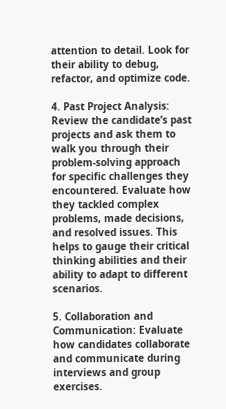attention to detail. Look for their ability to debug, refactor, and optimize code.

4. Past Project Analysis: Review the candidate’s past projects and ask them to walk you through their problem-solving approach for specific challenges they encountered. Evaluate how they tackled complex problems, made decisions, and resolved issues. This helps to gauge their critical thinking abilities and their ability to adapt to different scenarios.

5. Collaboration and Communication: Evaluate how candidates collaborate and communicate during interviews and group exercises.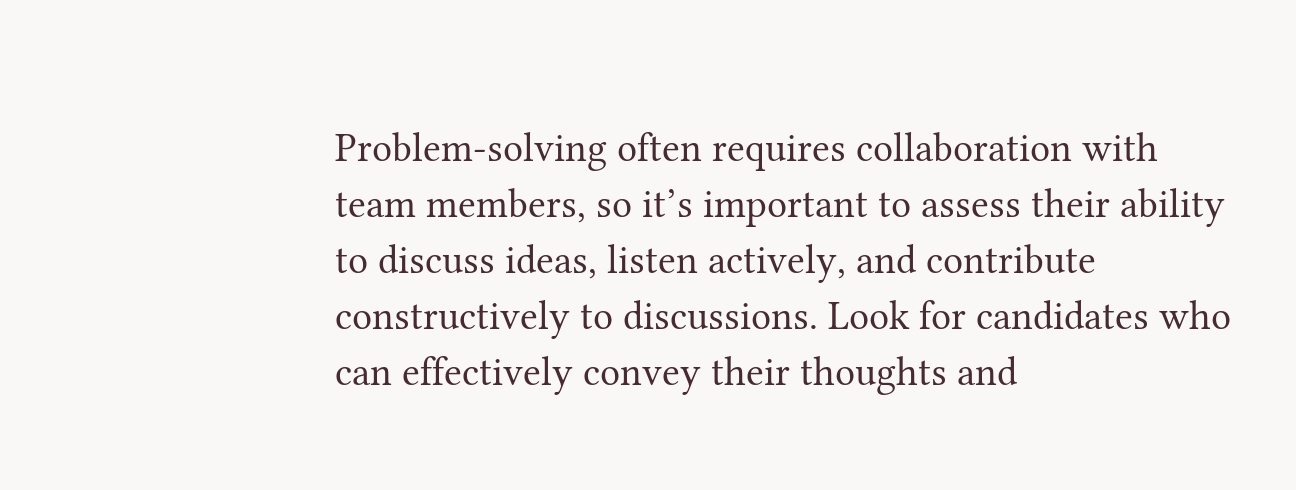Problem-solving often requires collaboration with team members, so it’s important to assess their ability to discuss ideas, listen actively, and contribute constructively to discussions. Look for candidates who can effectively convey their thoughts and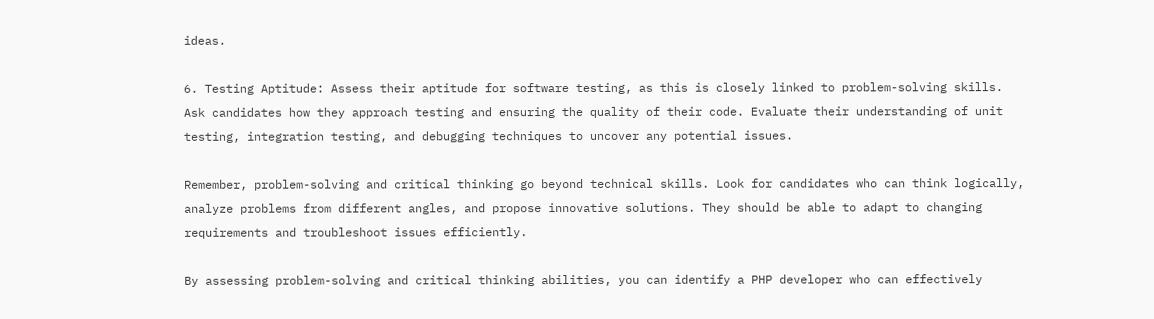ideas.

6. Testing Aptitude: Assess their aptitude for software testing, as this is closely linked to problem-solving skills. Ask candidates how they approach testing and ensuring the quality of their code. Evaluate their understanding of unit testing, integration testing, and debugging techniques to uncover any potential issues.

Remember, problem-solving and critical thinking go beyond technical skills. Look for candidates who can think logically, analyze problems from different angles, and propose innovative solutions. They should be able to adapt to changing requirements and troubleshoot issues efficiently.

By assessing problem-solving and critical thinking abilities, you can identify a PHP developer who can effectively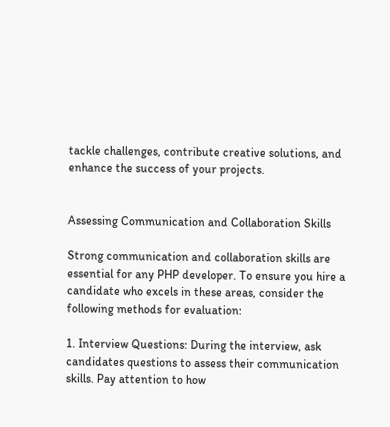tackle challenges, contribute creative solutions, and enhance the success of your projects.


Assessing Communication and Collaboration Skills

Strong communication and collaboration skills are essential for any PHP developer. To ensure you hire a candidate who excels in these areas, consider the following methods for evaluation:

1. Interview Questions: During the interview, ask candidates questions to assess their communication skills. Pay attention to how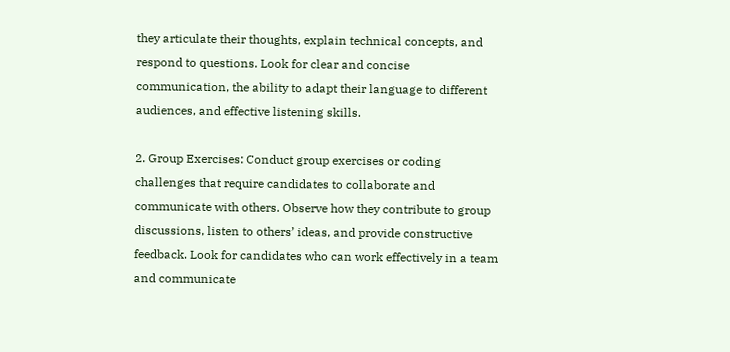they articulate their thoughts, explain technical concepts, and respond to questions. Look for clear and concise communication, the ability to adapt their language to different audiences, and effective listening skills.

2. Group Exercises: Conduct group exercises or coding challenges that require candidates to collaborate and communicate with others. Observe how they contribute to group discussions, listen to others’ ideas, and provide constructive feedback. Look for candidates who can work effectively in a team and communicate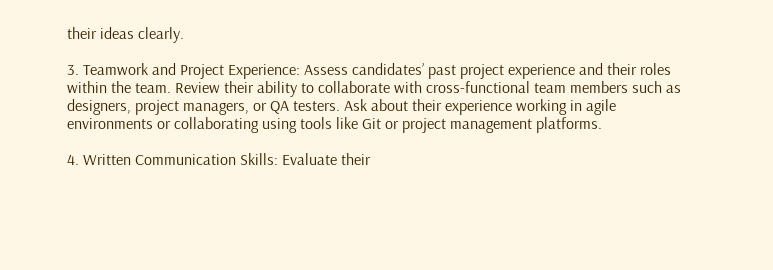their ideas clearly.

3. Teamwork and Project Experience: Assess candidates’ past project experience and their roles within the team. Review their ability to collaborate with cross-functional team members such as designers, project managers, or QA testers. Ask about their experience working in agile environments or collaborating using tools like Git or project management platforms.

4. Written Communication Skills: Evaluate their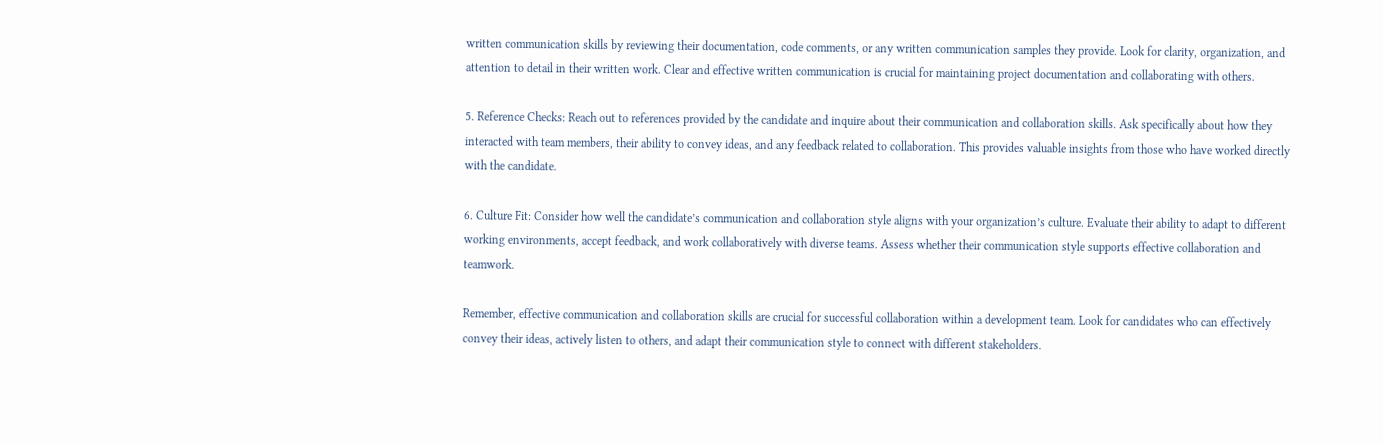written communication skills by reviewing their documentation, code comments, or any written communication samples they provide. Look for clarity, organization, and attention to detail in their written work. Clear and effective written communication is crucial for maintaining project documentation and collaborating with others.

5. Reference Checks: Reach out to references provided by the candidate and inquire about their communication and collaboration skills. Ask specifically about how they interacted with team members, their ability to convey ideas, and any feedback related to collaboration. This provides valuable insights from those who have worked directly with the candidate.

6. Culture Fit: Consider how well the candidate’s communication and collaboration style aligns with your organization’s culture. Evaluate their ability to adapt to different working environments, accept feedback, and work collaboratively with diverse teams. Assess whether their communication style supports effective collaboration and teamwork.

Remember, effective communication and collaboration skills are crucial for successful collaboration within a development team. Look for candidates who can effectively convey their ideas, actively listen to others, and adapt their communication style to connect with different stakeholders.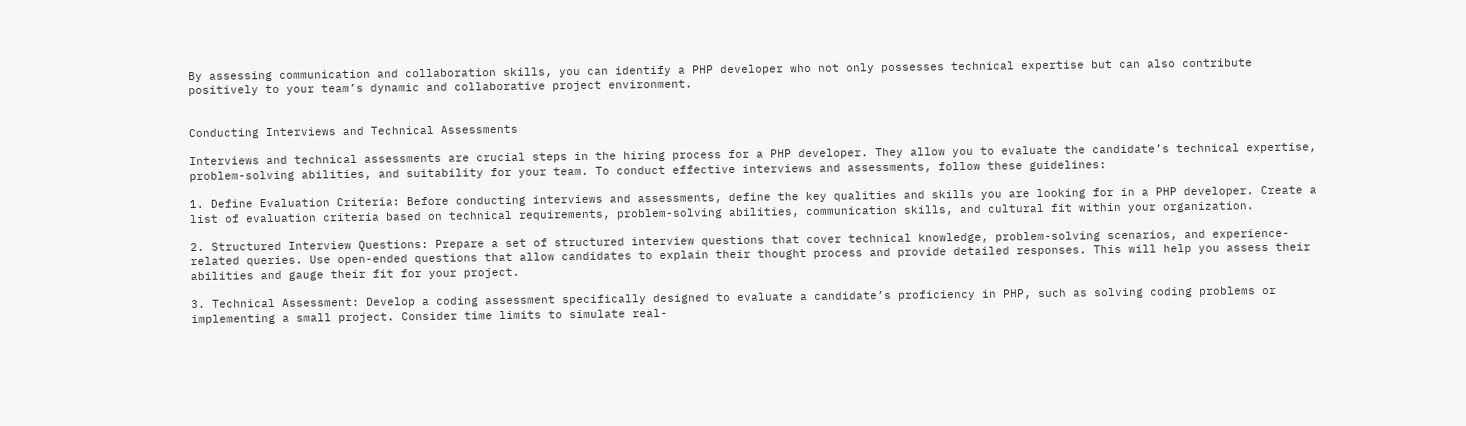By assessing communication and collaboration skills, you can identify a PHP developer who not only possesses technical expertise but can also contribute positively to your team’s dynamic and collaborative project environment.


Conducting Interviews and Technical Assessments

Interviews and technical assessments are crucial steps in the hiring process for a PHP developer. They allow you to evaluate the candidate’s technical expertise, problem-solving abilities, and suitability for your team. To conduct effective interviews and assessments, follow these guidelines:

1. Define Evaluation Criteria: Before conducting interviews and assessments, define the key qualities and skills you are looking for in a PHP developer. Create a list of evaluation criteria based on technical requirements, problem-solving abilities, communication skills, and cultural fit within your organization.

2. Structured Interview Questions: Prepare a set of structured interview questions that cover technical knowledge, problem-solving scenarios, and experience-related queries. Use open-ended questions that allow candidates to explain their thought process and provide detailed responses. This will help you assess their abilities and gauge their fit for your project.

3. Technical Assessment: Develop a coding assessment specifically designed to evaluate a candidate’s proficiency in PHP, such as solving coding problems or implementing a small project. Consider time limits to simulate real-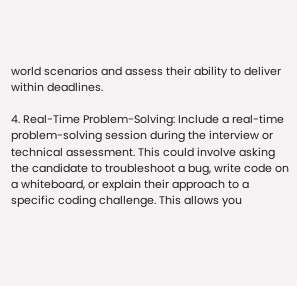world scenarios and assess their ability to deliver within deadlines.

4. Real-Time Problem-Solving: Include a real-time problem-solving session during the interview or technical assessment. This could involve asking the candidate to troubleshoot a bug, write code on a whiteboard, or explain their approach to a specific coding challenge. This allows you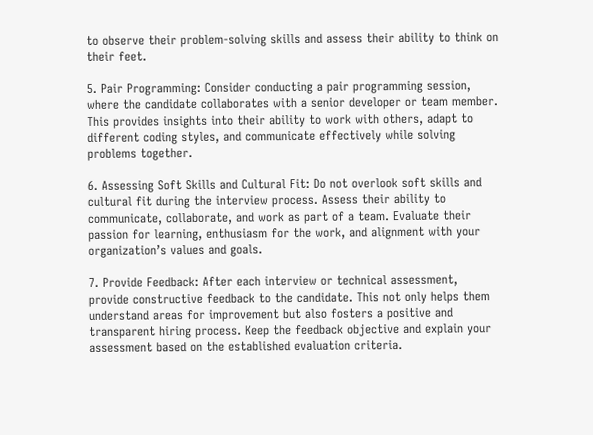to observe their problem-solving skills and assess their ability to think on their feet.

5. Pair Programming: Consider conducting a pair programming session, where the candidate collaborates with a senior developer or team member. This provides insights into their ability to work with others, adapt to different coding styles, and communicate effectively while solving problems together.

6. Assessing Soft Skills and Cultural Fit: Do not overlook soft skills and cultural fit during the interview process. Assess their ability to communicate, collaborate, and work as part of a team. Evaluate their passion for learning, enthusiasm for the work, and alignment with your organization’s values and goals.

7. Provide Feedback: After each interview or technical assessment, provide constructive feedback to the candidate. This not only helps them understand areas for improvement but also fosters a positive and transparent hiring process. Keep the feedback objective and explain your assessment based on the established evaluation criteria.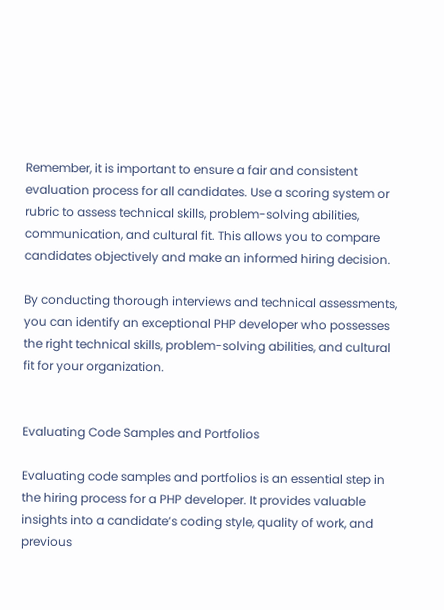Remember, it is important to ensure a fair and consistent evaluation process for all candidates. Use a scoring system or rubric to assess technical skills, problem-solving abilities, communication, and cultural fit. This allows you to compare candidates objectively and make an informed hiring decision.

By conducting thorough interviews and technical assessments, you can identify an exceptional PHP developer who possesses the right technical skills, problem-solving abilities, and cultural fit for your organization.


Evaluating Code Samples and Portfolios

Evaluating code samples and portfolios is an essential step in the hiring process for a PHP developer. It provides valuable insights into a candidate’s coding style, quality of work, and previous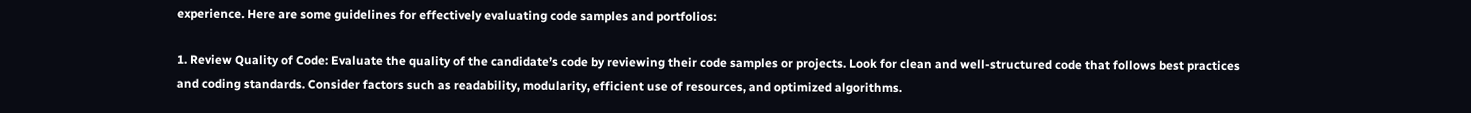experience. Here are some guidelines for effectively evaluating code samples and portfolios:

1. Review Quality of Code: Evaluate the quality of the candidate’s code by reviewing their code samples or projects. Look for clean and well-structured code that follows best practices and coding standards. Consider factors such as readability, modularity, efficient use of resources, and optimized algorithms.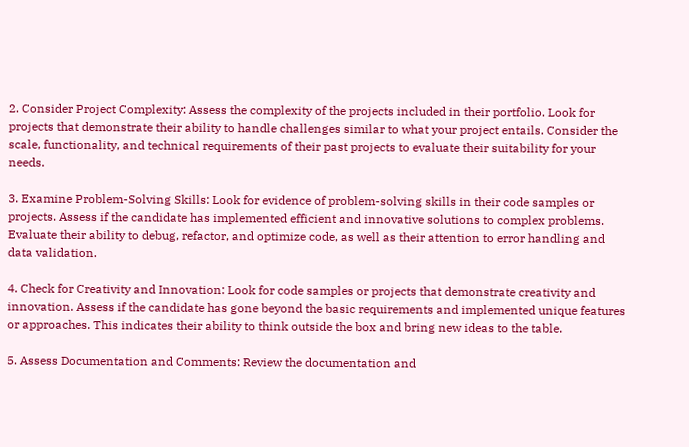2. Consider Project Complexity: Assess the complexity of the projects included in their portfolio. Look for projects that demonstrate their ability to handle challenges similar to what your project entails. Consider the scale, functionality, and technical requirements of their past projects to evaluate their suitability for your needs.

3. Examine Problem-Solving Skills: Look for evidence of problem-solving skills in their code samples or projects. Assess if the candidate has implemented efficient and innovative solutions to complex problems. Evaluate their ability to debug, refactor, and optimize code, as well as their attention to error handling and data validation.

4. Check for Creativity and Innovation: Look for code samples or projects that demonstrate creativity and innovation. Assess if the candidate has gone beyond the basic requirements and implemented unique features or approaches. This indicates their ability to think outside the box and bring new ideas to the table.

5. Assess Documentation and Comments: Review the documentation and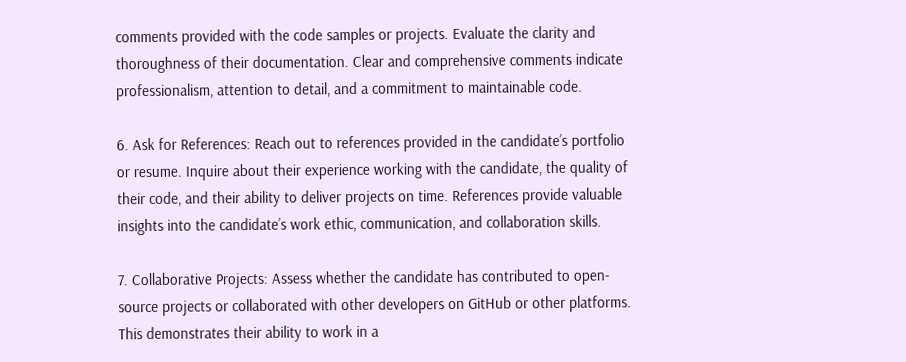comments provided with the code samples or projects. Evaluate the clarity and thoroughness of their documentation. Clear and comprehensive comments indicate professionalism, attention to detail, and a commitment to maintainable code.

6. Ask for References: Reach out to references provided in the candidate’s portfolio or resume. Inquire about their experience working with the candidate, the quality of their code, and their ability to deliver projects on time. References provide valuable insights into the candidate’s work ethic, communication, and collaboration skills.

7. Collaborative Projects: Assess whether the candidate has contributed to open-source projects or collaborated with other developers on GitHub or other platforms. This demonstrates their ability to work in a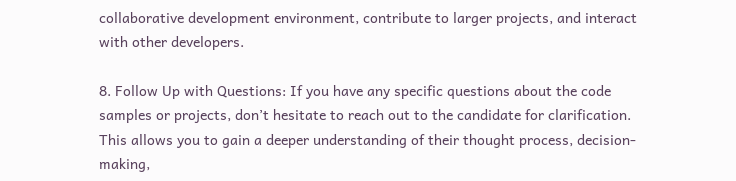collaborative development environment, contribute to larger projects, and interact with other developers.

8. Follow Up with Questions: If you have any specific questions about the code samples or projects, don’t hesitate to reach out to the candidate for clarification. This allows you to gain a deeper understanding of their thought process, decision-making,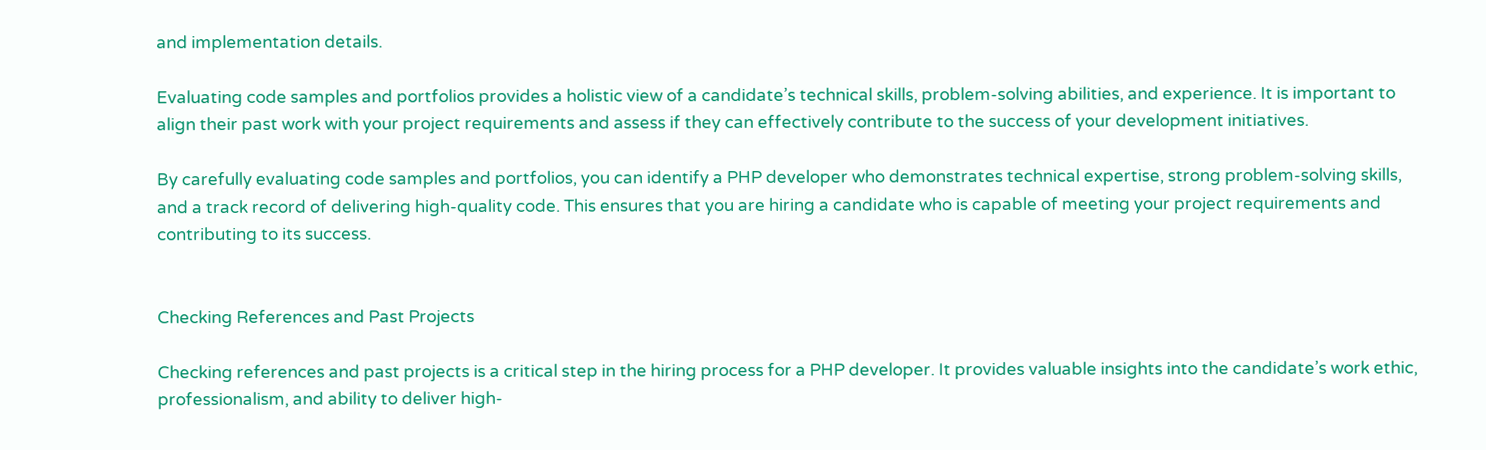and implementation details.

Evaluating code samples and portfolios provides a holistic view of a candidate’s technical skills, problem-solving abilities, and experience. It is important to align their past work with your project requirements and assess if they can effectively contribute to the success of your development initiatives.

By carefully evaluating code samples and portfolios, you can identify a PHP developer who demonstrates technical expertise, strong problem-solving skills, and a track record of delivering high-quality code. This ensures that you are hiring a candidate who is capable of meeting your project requirements and contributing to its success.


Checking References and Past Projects

Checking references and past projects is a critical step in the hiring process for a PHP developer. It provides valuable insights into the candidate’s work ethic, professionalism, and ability to deliver high-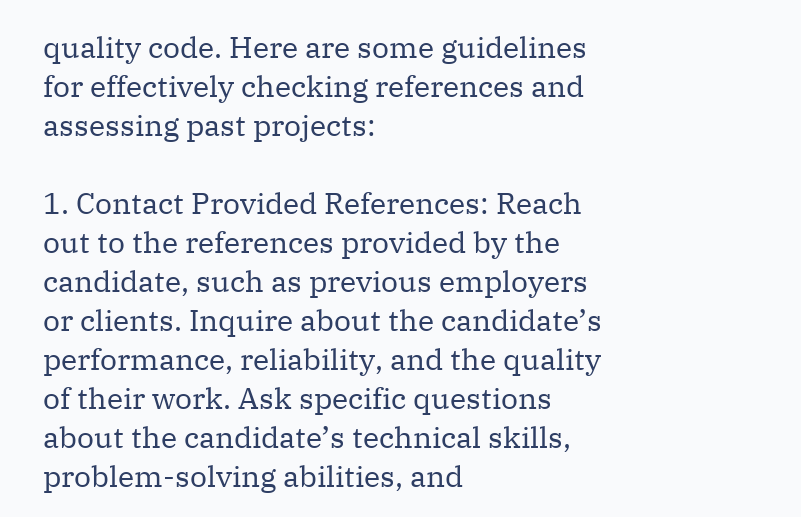quality code. Here are some guidelines for effectively checking references and assessing past projects:

1. Contact Provided References: Reach out to the references provided by the candidate, such as previous employers or clients. Inquire about the candidate’s performance, reliability, and the quality of their work. Ask specific questions about the candidate’s technical skills, problem-solving abilities, and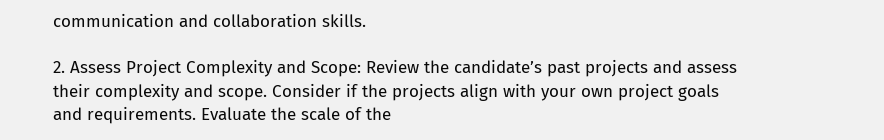communication and collaboration skills.

2. Assess Project Complexity and Scope: Review the candidate’s past projects and assess their complexity and scope. Consider if the projects align with your own project goals and requirements. Evaluate the scale of the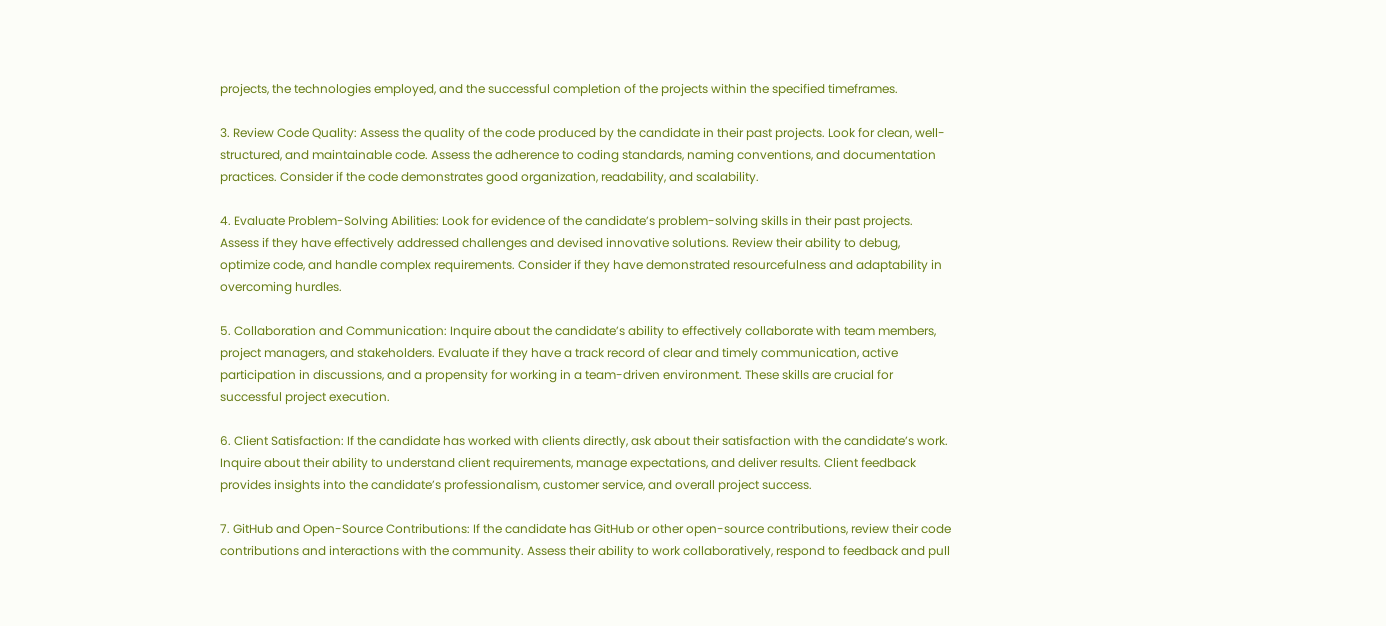projects, the technologies employed, and the successful completion of the projects within the specified timeframes.

3. Review Code Quality: Assess the quality of the code produced by the candidate in their past projects. Look for clean, well-structured, and maintainable code. Assess the adherence to coding standards, naming conventions, and documentation practices. Consider if the code demonstrates good organization, readability, and scalability.

4. Evaluate Problem-Solving Abilities: Look for evidence of the candidate’s problem-solving skills in their past projects. Assess if they have effectively addressed challenges and devised innovative solutions. Review their ability to debug, optimize code, and handle complex requirements. Consider if they have demonstrated resourcefulness and adaptability in overcoming hurdles.

5. Collaboration and Communication: Inquire about the candidate’s ability to effectively collaborate with team members, project managers, and stakeholders. Evaluate if they have a track record of clear and timely communication, active participation in discussions, and a propensity for working in a team-driven environment. These skills are crucial for successful project execution.

6. Client Satisfaction: If the candidate has worked with clients directly, ask about their satisfaction with the candidate’s work. Inquire about their ability to understand client requirements, manage expectations, and deliver results. Client feedback provides insights into the candidate’s professionalism, customer service, and overall project success.

7. GitHub and Open-Source Contributions: If the candidate has GitHub or other open-source contributions, review their code contributions and interactions with the community. Assess their ability to work collaboratively, respond to feedback and pull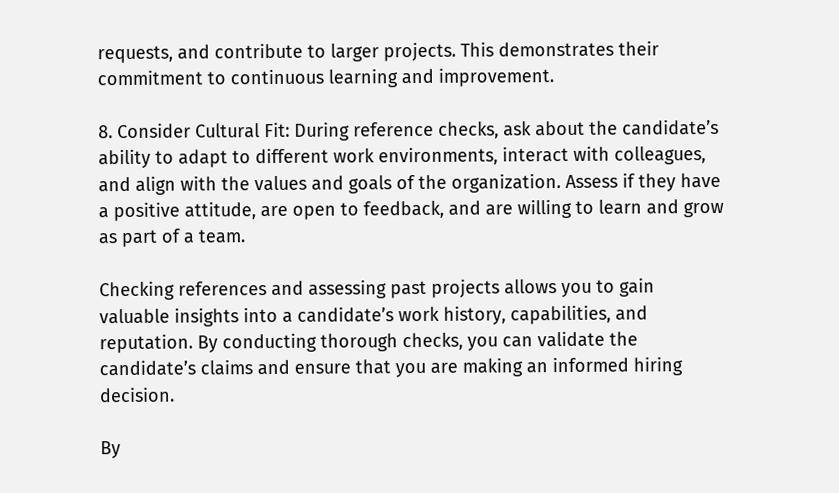requests, and contribute to larger projects. This demonstrates their commitment to continuous learning and improvement.

8. Consider Cultural Fit: During reference checks, ask about the candidate’s ability to adapt to different work environments, interact with colleagues, and align with the values and goals of the organization. Assess if they have a positive attitude, are open to feedback, and are willing to learn and grow as part of a team.

Checking references and assessing past projects allows you to gain valuable insights into a candidate’s work history, capabilities, and reputation. By conducting thorough checks, you can validate the candidate’s claims and ensure that you are making an informed hiring decision.

By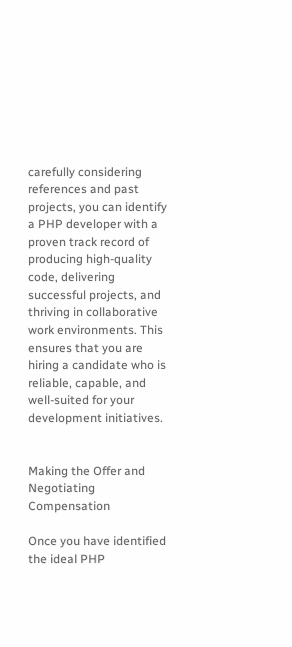carefully considering references and past projects, you can identify a PHP developer with a proven track record of producing high-quality code, delivering successful projects, and thriving in collaborative work environments. This ensures that you are hiring a candidate who is reliable, capable, and well-suited for your development initiatives.


Making the Offer and Negotiating Compensation

Once you have identified the ideal PHP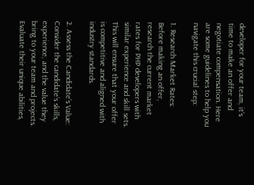developer for your team, it’s time to make an offer and negotiate compensation. Here are some guidelines to help you navigate this crucial step:

1. Research Market Rates: Before making an offer, research the current market rates for PHP developers with similar experience and skill sets. This will ensure that your offer is competitive and aligned with industry standards.

2. Assess the Candidate’s Value: Consider the candidate’s skills, experience, and the value they bring to your team and projects. Evaluate their unique abilities,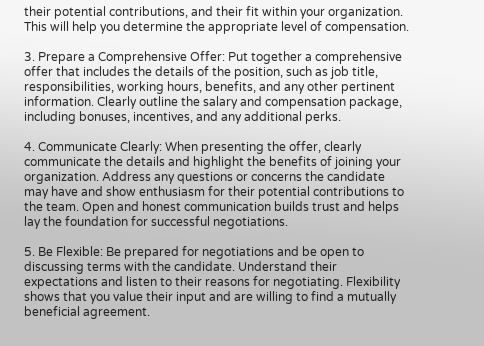their potential contributions, and their fit within your organization. This will help you determine the appropriate level of compensation.

3. Prepare a Comprehensive Offer: Put together a comprehensive offer that includes the details of the position, such as job title, responsibilities, working hours, benefits, and any other pertinent information. Clearly outline the salary and compensation package, including bonuses, incentives, and any additional perks.

4. Communicate Clearly: When presenting the offer, clearly communicate the details and highlight the benefits of joining your organization. Address any questions or concerns the candidate may have and show enthusiasm for their potential contributions to the team. Open and honest communication builds trust and helps lay the foundation for successful negotiations.

5. Be Flexible: Be prepared for negotiations and be open to discussing terms with the candidate. Understand their expectations and listen to their reasons for negotiating. Flexibility shows that you value their input and are willing to find a mutually beneficial agreement.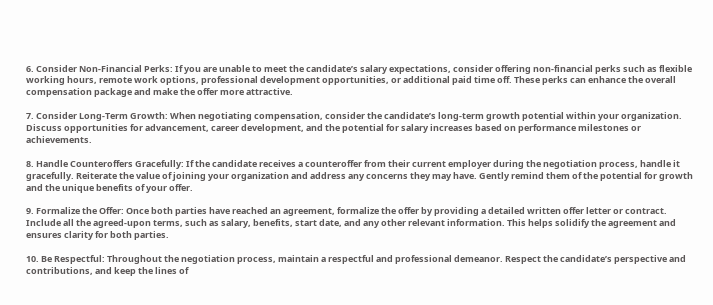6. Consider Non-Financial Perks: If you are unable to meet the candidate’s salary expectations, consider offering non-financial perks such as flexible working hours, remote work options, professional development opportunities, or additional paid time off. These perks can enhance the overall compensation package and make the offer more attractive.

7. Consider Long-Term Growth: When negotiating compensation, consider the candidate’s long-term growth potential within your organization. Discuss opportunities for advancement, career development, and the potential for salary increases based on performance milestones or achievements.

8. Handle Counteroffers Gracefully: If the candidate receives a counteroffer from their current employer during the negotiation process, handle it gracefully. Reiterate the value of joining your organization and address any concerns they may have. Gently remind them of the potential for growth and the unique benefits of your offer.

9. Formalize the Offer: Once both parties have reached an agreement, formalize the offer by providing a detailed written offer letter or contract. Include all the agreed-upon terms, such as salary, benefits, start date, and any other relevant information. This helps solidify the agreement and ensures clarity for both parties.

10. Be Respectful: Throughout the negotiation process, maintain a respectful and professional demeanor. Respect the candidate’s perspective and contributions, and keep the lines of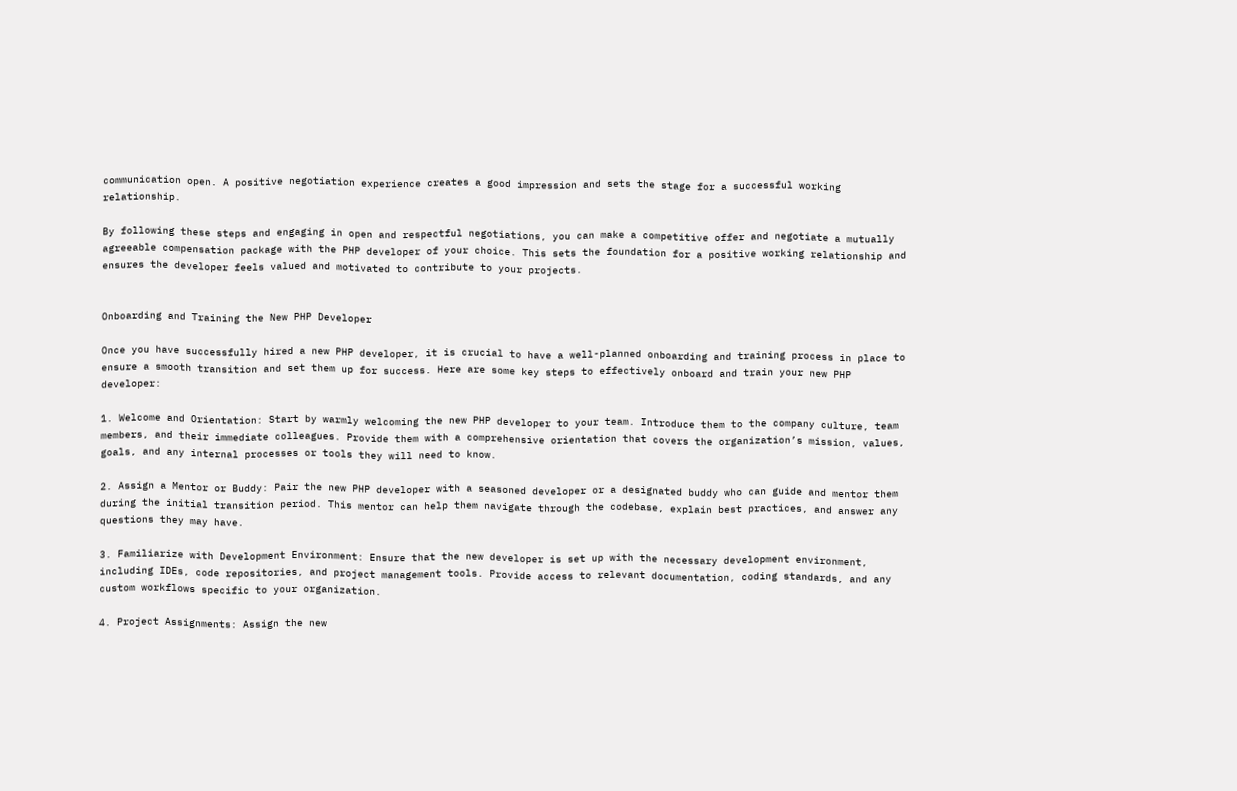communication open. A positive negotiation experience creates a good impression and sets the stage for a successful working relationship.

By following these steps and engaging in open and respectful negotiations, you can make a competitive offer and negotiate a mutually agreeable compensation package with the PHP developer of your choice. This sets the foundation for a positive working relationship and ensures the developer feels valued and motivated to contribute to your projects.


Onboarding and Training the New PHP Developer

Once you have successfully hired a new PHP developer, it is crucial to have a well-planned onboarding and training process in place to ensure a smooth transition and set them up for success. Here are some key steps to effectively onboard and train your new PHP developer:

1. Welcome and Orientation: Start by warmly welcoming the new PHP developer to your team. Introduce them to the company culture, team members, and their immediate colleagues. Provide them with a comprehensive orientation that covers the organization’s mission, values, goals, and any internal processes or tools they will need to know.

2. Assign a Mentor or Buddy: Pair the new PHP developer with a seasoned developer or a designated buddy who can guide and mentor them during the initial transition period. This mentor can help them navigate through the codebase, explain best practices, and answer any questions they may have.

3. Familiarize with Development Environment: Ensure that the new developer is set up with the necessary development environment, including IDEs, code repositories, and project management tools. Provide access to relevant documentation, coding standards, and any custom workflows specific to your organization.

4. Project Assignments: Assign the new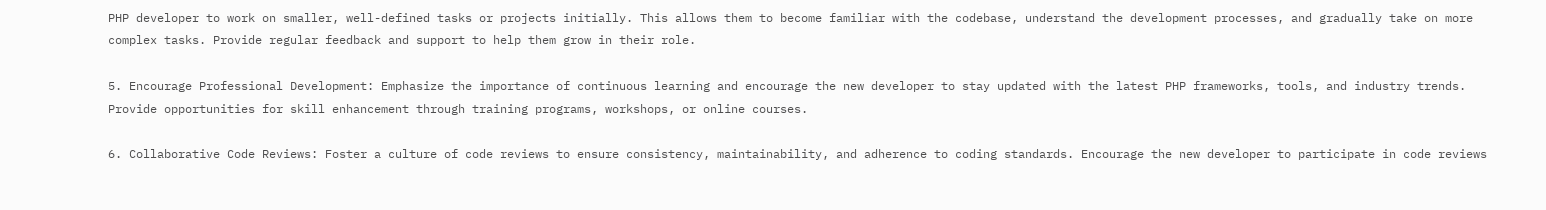PHP developer to work on smaller, well-defined tasks or projects initially. This allows them to become familiar with the codebase, understand the development processes, and gradually take on more complex tasks. Provide regular feedback and support to help them grow in their role.

5. Encourage Professional Development: Emphasize the importance of continuous learning and encourage the new developer to stay updated with the latest PHP frameworks, tools, and industry trends. Provide opportunities for skill enhancement through training programs, workshops, or online courses.

6. Collaborative Code Reviews: Foster a culture of code reviews to ensure consistency, maintainability, and adherence to coding standards. Encourage the new developer to participate in code reviews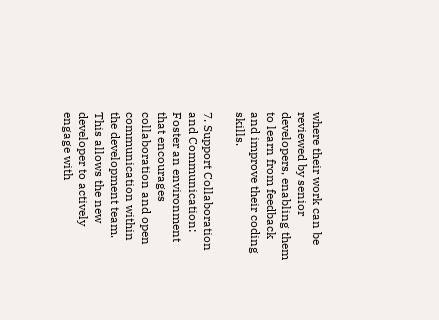where their work can be reviewed by senior developers, enabling them to learn from feedback and improve their coding skills.

7. Support Collaboration and Communication: Foster an environment that encourages collaboration and open communication within the development team. This allows the new developer to actively engage with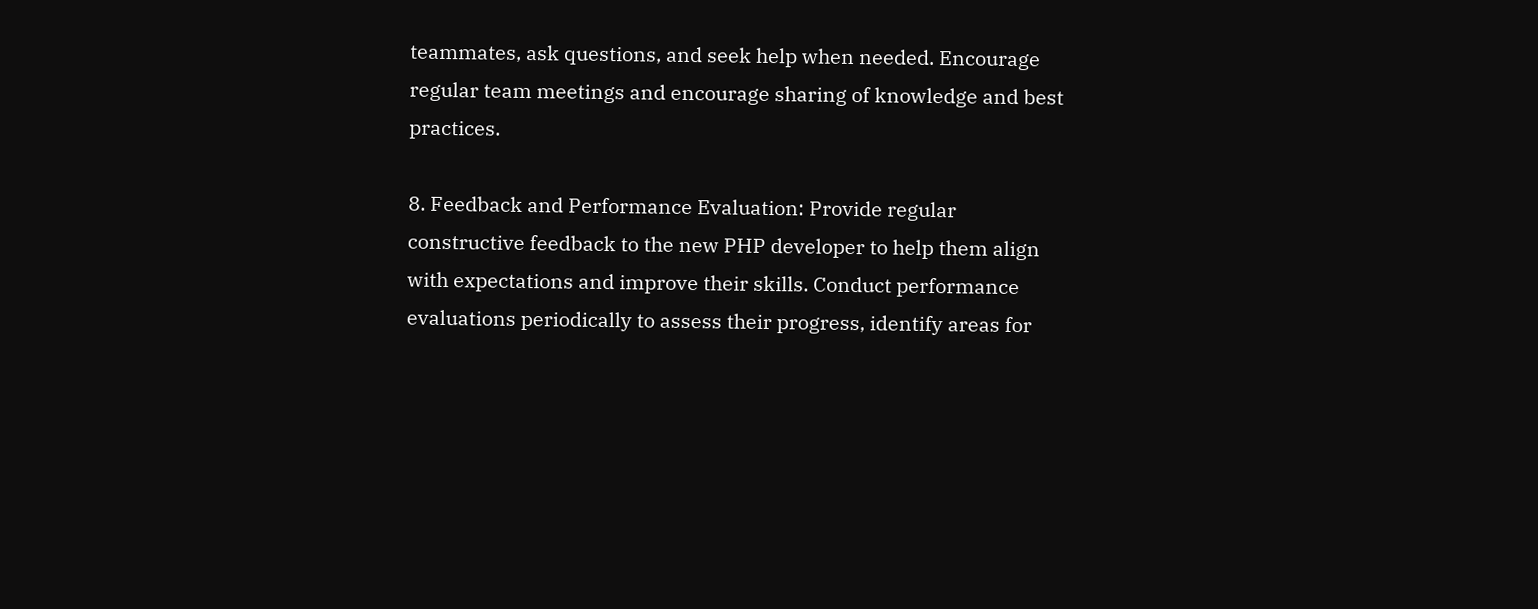teammates, ask questions, and seek help when needed. Encourage regular team meetings and encourage sharing of knowledge and best practices.

8. Feedback and Performance Evaluation: Provide regular constructive feedback to the new PHP developer to help them align with expectations and improve their skills. Conduct performance evaluations periodically to assess their progress, identify areas for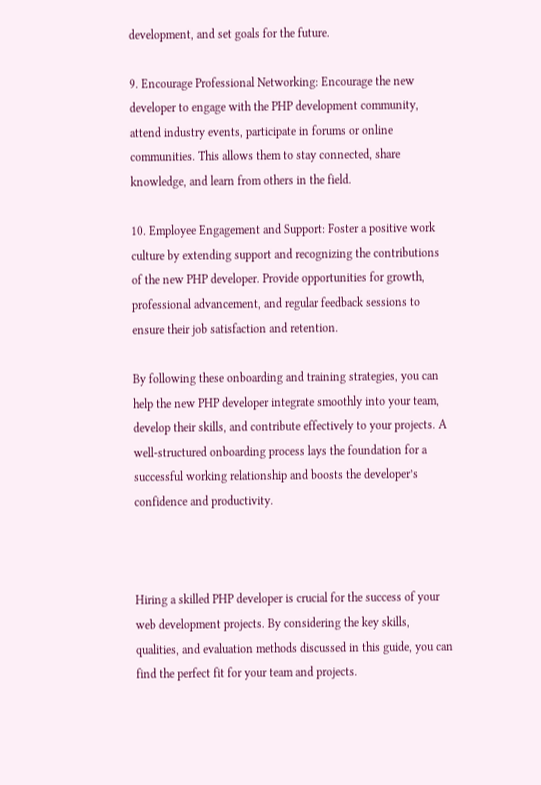development, and set goals for the future.

9. Encourage Professional Networking: Encourage the new developer to engage with the PHP development community, attend industry events, participate in forums or online communities. This allows them to stay connected, share knowledge, and learn from others in the field.

10. Employee Engagement and Support: Foster a positive work culture by extending support and recognizing the contributions of the new PHP developer. Provide opportunities for growth, professional advancement, and regular feedback sessions to ensure their job satisfaction and retention.

By following these onboarding and training strategies, you can help the new PHP developer integrate smoothly into your team, develop their skills, and contribute effectively to your projects. A well-structured onboarding process lays the foundation for a successful working relationship and boosts the developer’s confidence and productivity.



Hiring a skilled PHP developer is crucial for the success of your web development projects. By considering the key skills, qualities, and evaluation methods discussed in this guide, you can find the perfect fit for your team and projects.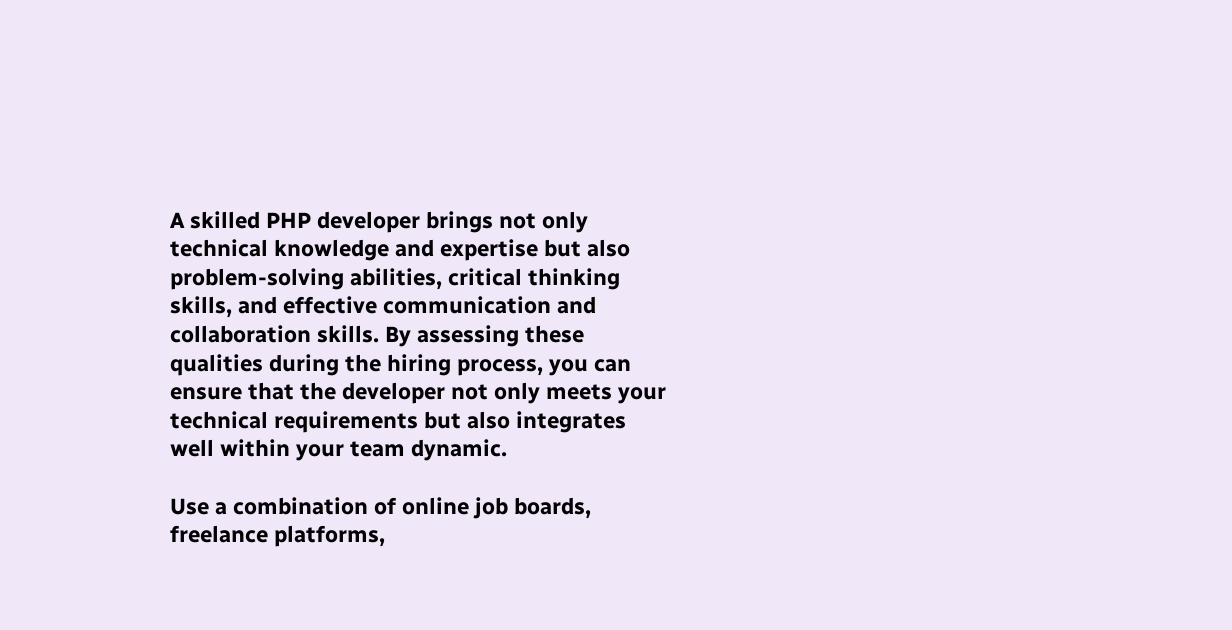A skilled PHP developer brings not only technical knowledge and expertise but also problem-solving abilities, critical thinking skills, and effective communication and collaboration skills. By assessing these qualities during the hiring process, you can ensure that the developer not only meets your technical requirements but also integrates well within your team dynamic.

Use a combination of online job boards, freelance platforms,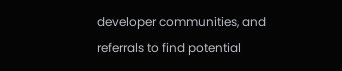developer communities, and referrals to find potential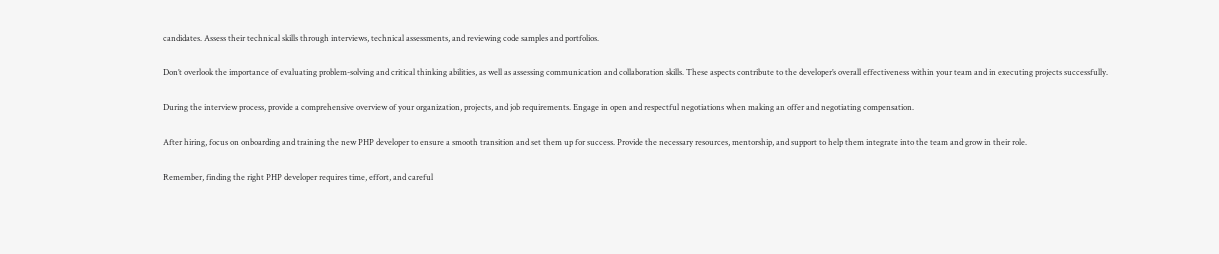candidates. Assess their technical skills through interviews, technical assessments, and reviewing code samples and portfolios.

Don’t overlook the importance of evaluating problem-solving and critical thinking abilities, as well as assessing communication and collaboration skills. These aspects contribute to the developer’s overall effectiveness within your team and in executing projects successfully.

During the interview process, provide a comprehensive overview of your organization, projects, and job requirements. Engage in open and respectful negotiations when making an offer and negotiating compensation.

After hiring, focus on onboarding and training the new PHP developer to ensure a smooth transition and set them up for success. Provide the necessary resources, mentorship, and support to help them integrate into the team and grow in their role.

Remember, finding the right PHP developer requires time, effort, and careful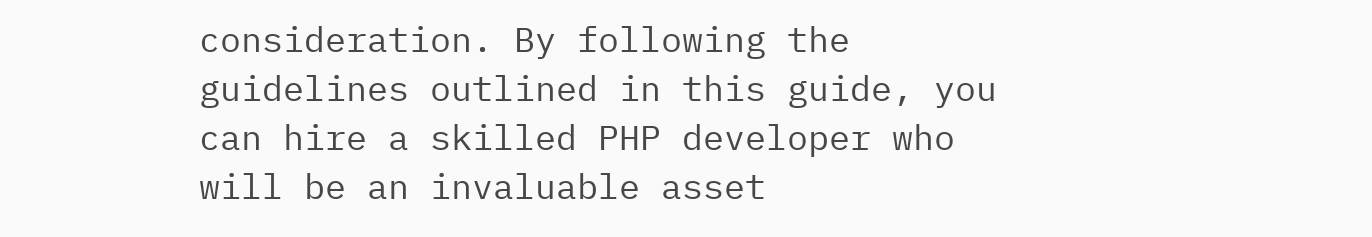consideration. By following the guidelines outlined in this guide, you can hire a skilled PHP developer who will be an invaluable asset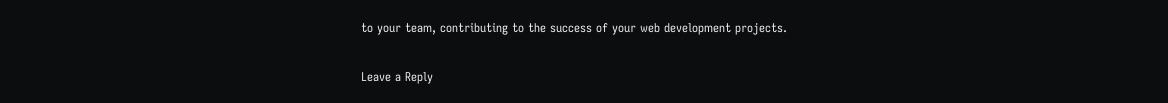to your team, contributing to the success of your web development projects.

Leave a Reply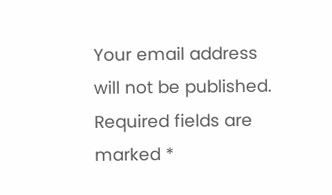Your email address will not be published. Required fields are marked *